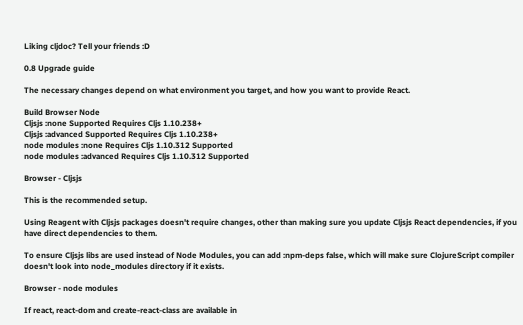Liking cljdoc? Tell your friends :D

0.8 Upgrade guide

The necessary changes depend on what environment you target, and how you want to provide React.

Build Browser Node
Cljsjs :none Supported Requires Cljs 1.10.238+
Cljsjs :advanced Supported Requires Cljs 1.10.238+
node modules :none Requires Cljs 1.10.312 Supported
node modules :advanced Requires Cljs 1.10.312 Supported

Browser - Cljsjs

This is the recommended setup.

Using Reagent with Cljsjs packages doesn't require changes, other than making sure you update Cljsjs React dependencies, if you have direct dependencies to them.

To ensure Cljsjs libs are used instead of Node Modules, you can add :npm-deps false, which will make sure ClojureScript compiler doesn't look into node_modules directory if it exists.

Browser - node modules

If react, react-dom and create-react-class are available in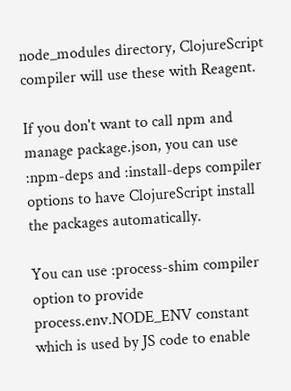node_modules directory, ClojureScript compiler will use these with Reagent.

If you don't want to call npm and manage package.json, you can use :npm-deps and :install-deps compiler options to have ClojureScript install the packages automatically.

You can use :process-shim compiler option to provide process.env.NODE_ENV constant which is used by JS code to enable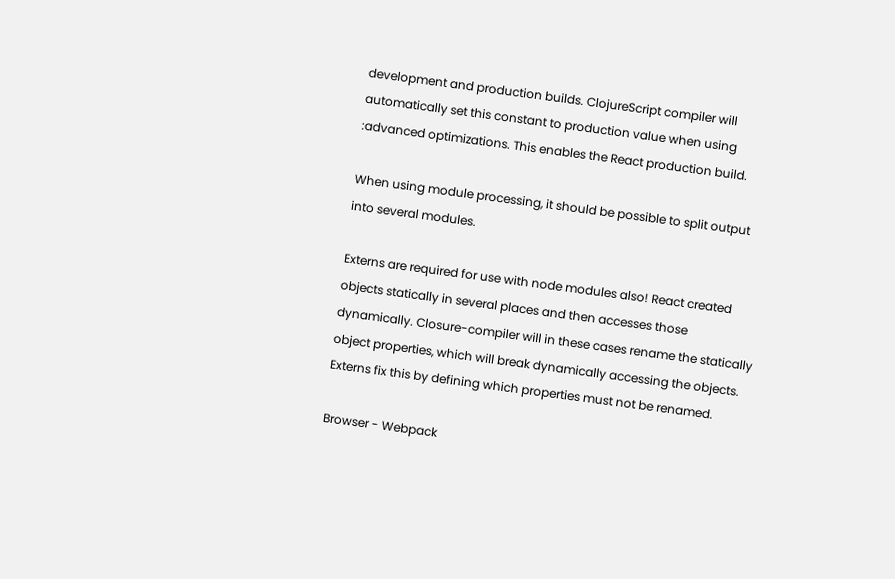development and production builds. ClojureScript compiler will automatically set this constant to production value when using :advanced optimizations. This enables the React production build.

When using module processing, it should be possible to split output into several modules.

Externs are required for use with node modules also! React created objects statically in several places and then accesses those dynamically. Closure-compiler will in these cases rename the statically object properties, which will break dynamically accessing the objects. Externs fix this by defining which properties must not be renamed.

Browser - Webpack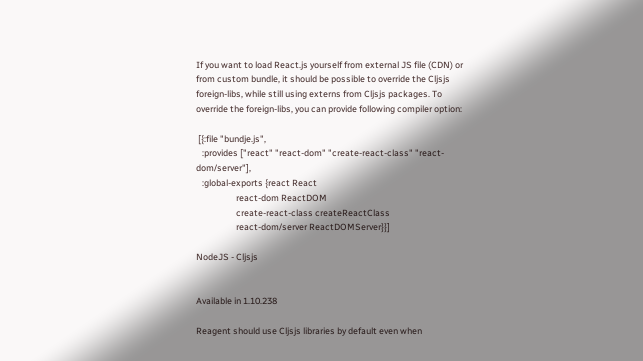If you want to load React.js yourself from external JS file (CDN) or from custom bundle, it should be possible to override the Cljsjs foreign-libs, while still using externs from Cljsjs packages. To override the foreign-libs, you can provide following compiler option:

 [{:file "bundje.js",
   :provides ["react" "react-dom" "create-react-class" "react-dom/server"],
   :global-exports {react React
                    react-dom ReactDOM
                    create-react-class createReactClass
                    react-dom/server ReactDOMServer}}]

NodeJS - Cljsjs


Available in 1.10.238

Reagent should use Cljsjs libraries by default even when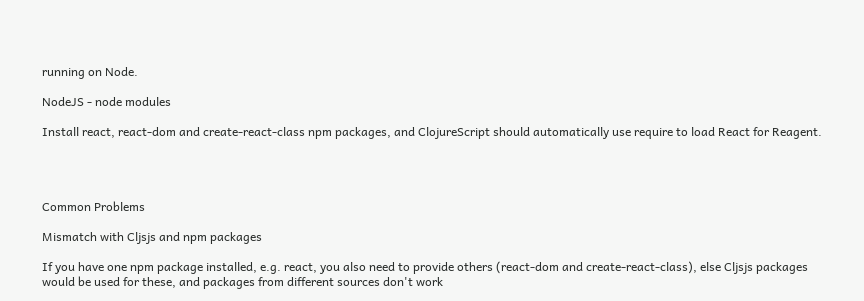running on Node.

NodeJS - node modules

Install react, react-dom and create-react-class npm packages, and ClojureScript should automatically use require to load React for Reagent.




Common Problems

Mismatch with Cljsjs and npm packages

If you have one npm package installed, e.g. react, you also need to provide others (react-dom and create-react-class), else Cljsjs packages would be used for these, and packages from different sources don't work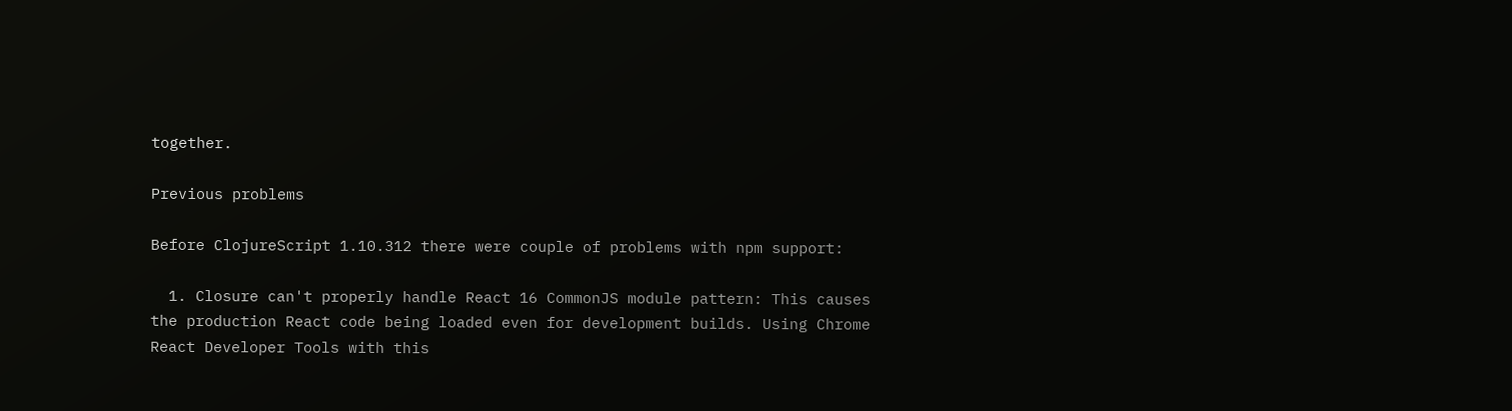together.

Previous problems

Before ClojureScript 1.10.312 there were couple of problems with npm support:

  1. Closure can't properly handle React 16 CommonJS module pattern: This causes the production React code being loaded even for development builds. Using Chrome React Developer Tools with this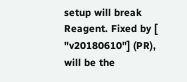setup will break Reagent. Fixed by [ "v20180610"] (PR), will be the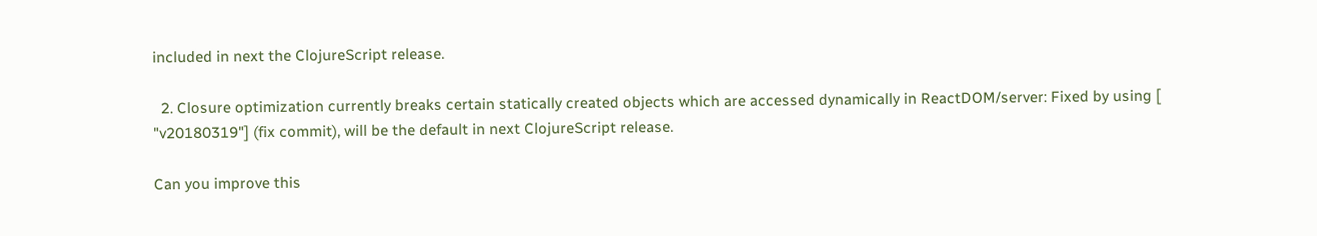included in next the ClojureScript release.

  2. Closure optimization currently breaks certain statically created objects which are accessed dynamically in ReactDOM/server: Fixed by using [ "v20180319"] (fix commit), will be the default in next ClojureScript release.

Can you improve this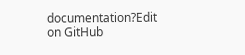documentation?Edit on GitHub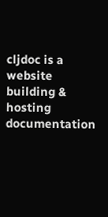cljdoc is a website building & hosting documentation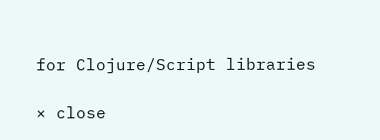for Clojure/Script libraries

× close